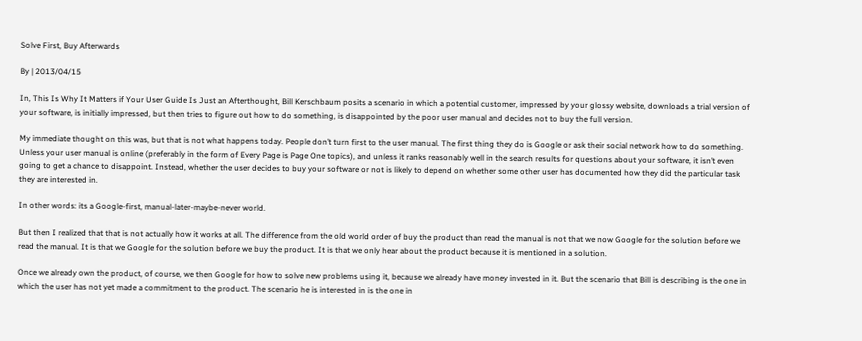Solve First, Buy Afterwards

By | 2013/04/15

In, This Is Why It Matters if Your User Guide Is Just an Afterthought, Bill Kerschbaum posits a scenario in which a potential customer, impressed by your glossy website, downloads a trial version of your software, is initially impressed, but then tries to figure out how to do something, is disappointed by the poor user manual and decides not to buy the full version.

My immediate thought on this was, but that is not what happens today. People don’t turn first to the user manual. The first thing they do is Google or ask their social network how to do something. Unless your user manual is online (preferably in the form of Every Page is Page One topics), and unless it ranks reasonably well in the search results for questions about your software, it isn’t even going to get a chance to disappoint. Instead, whether the user decides to buy your software or not is likely to depend on whether some other user has documented how they did the particular task they are interested in.

In other words: its a Google-first, manual-later-maybe-never world.

But then I realized that that is not actually how it works at all. The difference from the old world order of buy the product than read the manual is not that we now Google for the solution before we read the manual. It is that we Google for the solution before we buy the product. It is that we only hear about the product because it is mentioned in a solution.

Once we already own the product, of course, we then Google for how to solve new problems using it, because we already have money invested in it. But the scenario that Bill is describing is the one in which the user has not yet made a commitment to the product. The scenario he is interested in is the one in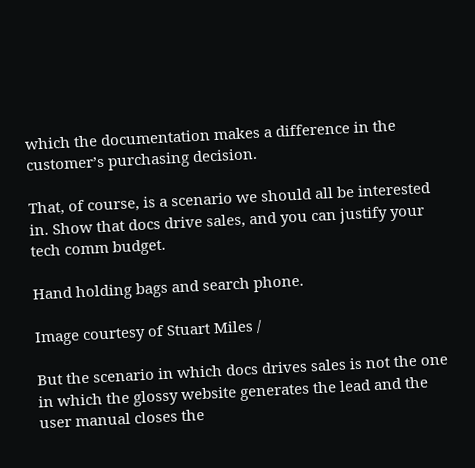which the documentation makes a difference in the customer’s purchasing decision.

That, of course, is a scenario we should all be interested in. Show that docs drive sales, and you can justify your tech comm budget.

Hand holding bags and search phone.

Image courtesy of Stuart Miles /

But the scenario in which docs drives sales is not the one in which the glossy website generates the lead and the user manual closes the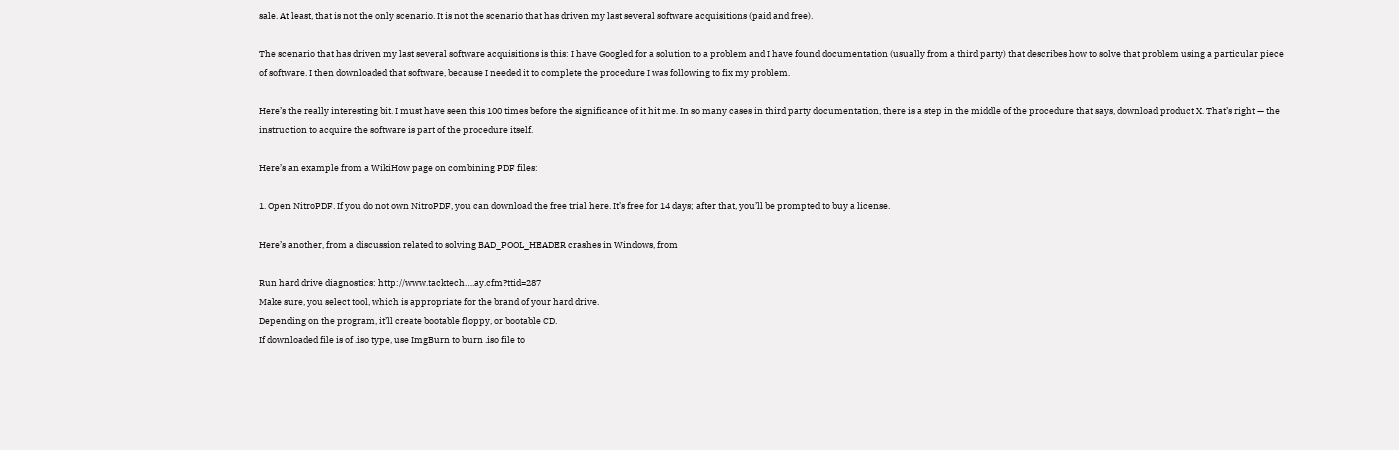sale. At least, that is not the only scenario. It is not the scenario that has driven my last several software acquisitions (paid and free).

The scenario that has driven my last several software acquisitions is this: I have Googled for a solution to a problem and I have found documentation (usually from a third party) that describes how to solve that problem using a particular piece of software. I then downloaded that software, because I needed it to complete the procedure I was following to fix my problem.

Here’s the really interesting bit. I must have seen this 100 times before the significance of it hit me. In so many cases in third party documentation, there is a step in the middle of the procedure that says, download product X. That’s right — the instruction to acquire the software is part of the procedure itself.

Here’s an example from a WikiHow page on combining PDF files:

1. Open NitroPDF. If you do not own NitroPDF, you can download the free trial here. It’s free for 14 days; after that, you’ll be prompted to buy a license.

Here’s another, from a discussion related to solving BAD_POOL_HEADER crashes in Windows, from

Run hard drive diagnostics: http://www.tacktech….ay.cfm?ttid=287
Make sure, you select tool, which is appropriate for the brand of your hard drive.
Depending on the program, it’ll create bootable floppy, or bootable CD.
If downloaded file is of .iso type, use ImgBurn to burn .iso file to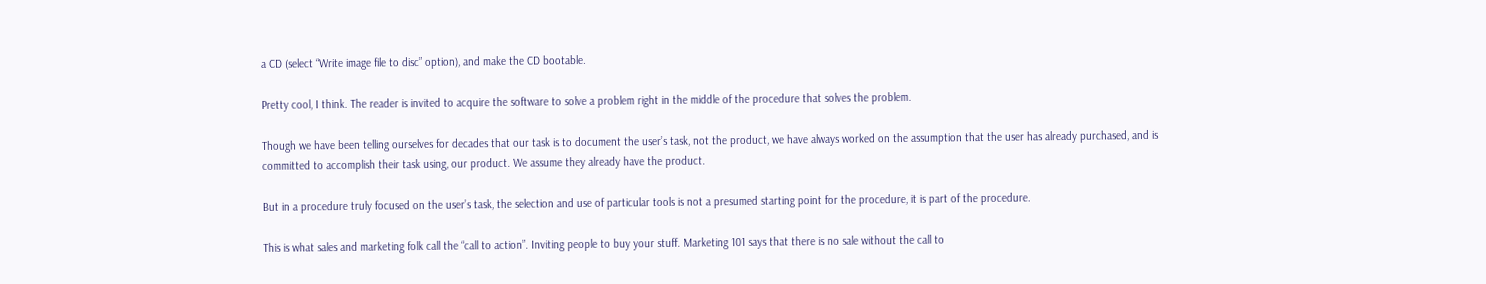a CD (select “Write image file to disc” option), and make the CD bootable.

Pretty cool, I think. The reader is invited to acquire the software to solve a problem right in the middle of the procedure that solves the problem.

Though we have been telling ourselves for decades that our task is to document the user’s task, not the product, we have always worked on the assumption that the user has already purchased, and is committed to accomplish their task using, our product. We assume they already have the product.

But in a procedure truly focused on the user’s task, the selection and use of particular tools is not a presumed starting point for the procedure, it is part of the procedure.

This is what sales and marketing folk call the “call to action”. Inviting people to buy your stuff. Marketing 101 says that there is no sale without the call to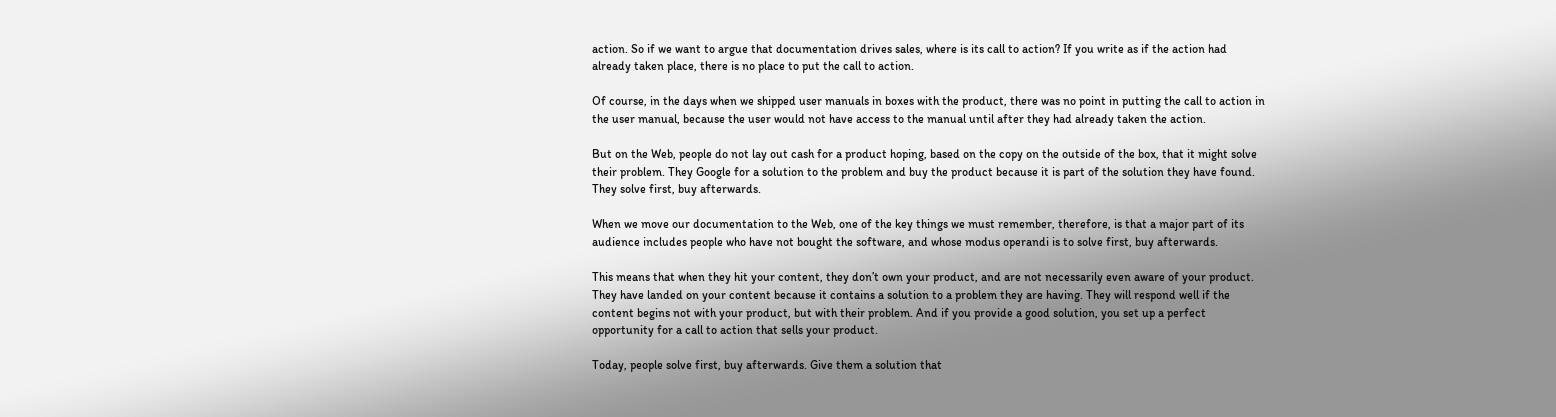action. So if we want to argue that documentation drives sales, where is its call to action? If you write as if the action had already taken place, there is no place to put the call to action.

Of course, in the days when we shipped user manuals in boxes with the product, there was no point in putting the call to action in the user manual, because the user would not have access to the manual until after they had already taken the action.

But on the Web, people do not lay out cash for a product hoping, based on the copy on the outside of the box, that it might solve their problem. They Google for a solution to the problem and buy the product because it is part of the solution they have found. They solve first, buy afterwards.

When we move our documentation to the Web, one of the key things we must remember, therefore, is that a major part of its audience includes people who have not bought the software, and whose modus operandi is to solve first, buy afterwards.

This means that when they hit your content, they don’t own your product, and are not necessarily even aware of your product. They have landed on your content because it contains a solution to a problem they are having. They will respond well if the content begins not with your product, but with their problem. And if you provide a good solution, you set up a perfect opportunity for a call to action that sells your product.

Today, people solve first, buy afterwards. Give them a solution that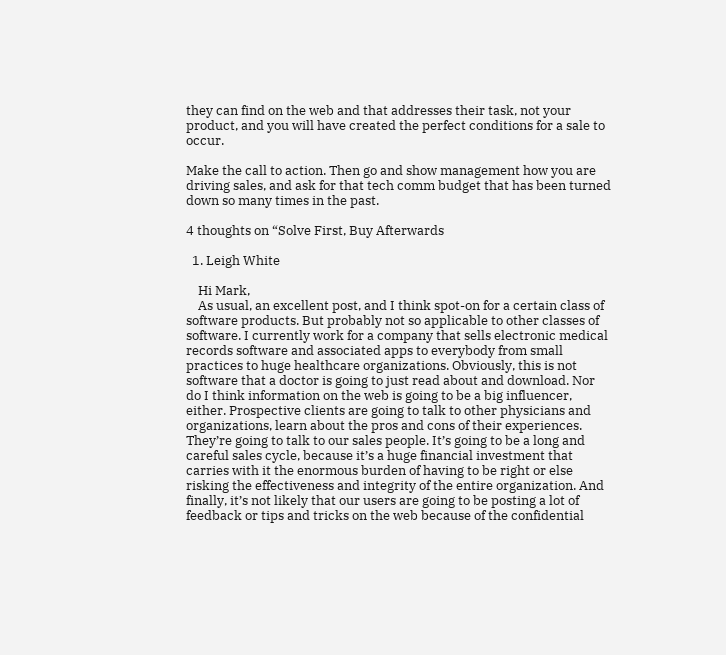they can find on the web and that addresses their task, not your product, and you will have created the perfect conditions for a sale to occur.

Make the call to action. Then go and show management how you are driving sales, and ask for that tech comm budget that has been turned down so many times in the past.

4 thoughts on “Solve First, Buy Afterwards

  1. Leigh White

    Hi Mark,
    As usual, an excellent post, and I think spot-on for a certain class of software products. But probably not so applicable to other classes of software. I currently work for a company that sells electronic medical records software and associated apps to everybody from small practices to huge healthcare organizations. Obviously, this is not software that a doctor is going to just read about and download. Nor do I think information on the web is going to be a big influencer, either. Prospective clients are going to talk to other physicians and organizations, learn about the pros and cons of their experiences. They’re going to talk to our sales people. It’s going to be a long and careful sales cycle, because it’s a huge financial investment that carries with it the enormous burden of having to be right or else risking the effectiveness and integrity of the entire organization. And finally, it’s not likely that our users are going to be posting a lot of feedback or tips and tricks on the web because of the confidential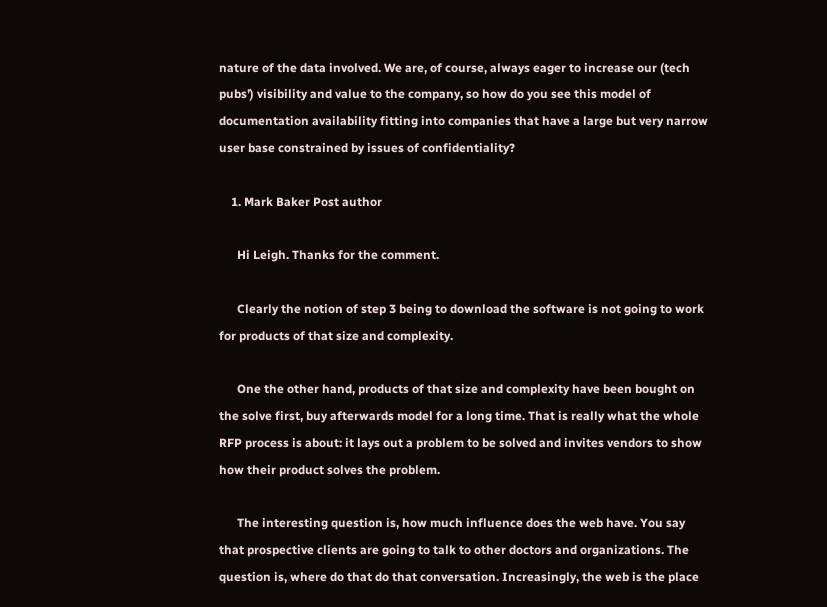nature of the data involved. We are, of course, always eager to increase our (tech pubs’) visibility and value to the company, so how do you see this model of documentation availability fitting into companies that have a large but very narrow user base constrained by issues of confidentiality?

    1. Mark Baker Post author

      Hi Leigh. Thanks for the comment.

      Clearly the notion of step 3 being to download the software is not going to work for products of that size and complexity.

      One the other hand, products of that size and complexity have been bought on the solve first, buy afterwards model for a long time. That is really what the whole RFP process is about: it lays out a problem to be solved and invites vendors to show how their product solves the problem.

      The interesting question is, how much influence does the web have. You say that prospective clients are going to talk to other doctors and organizations. The question is, where do that do that conversation. Increasingly, the web is the place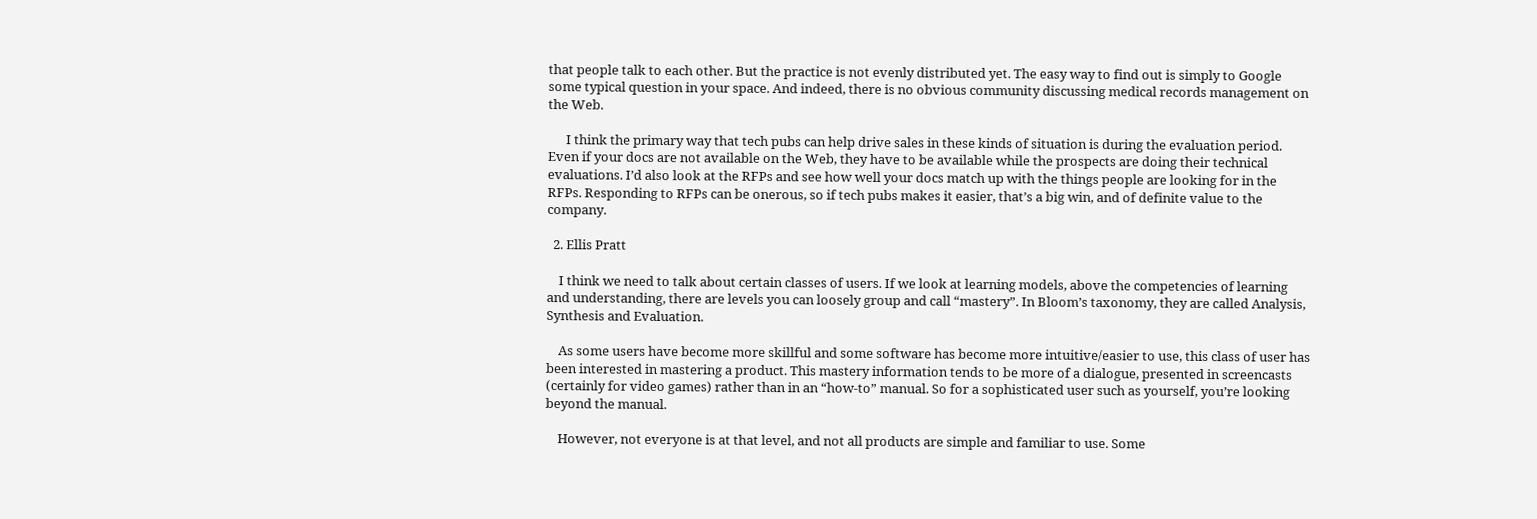that people talk to each other. But the practice is not evenly distributed yet. The easy way to find out is simply to Google some typical question in your space. And indeed, there is no obvious community discussing medical records management on the Web.

      I think the primary way that tech pubs can help drive sales in these kinds of situation is during the evaluation period. Even if your docs are not available on the Web, they have to be available while the prospects are doing their technical evaluations. I’d also look at the RFPs and see how well your docs match up with the things people are looking for in the RFPs. Responding to RFPs can be onerous, so if tech pubs makes it easier, that’s a big win, and of definite value to the company.

  2. Ellis Pratt

    I think we need to talk about certain classes of users. If we look at learning models, above the competencies of learning and understanding, there are levels you can loosely group and call “mastery”. In Bloom’s taxonomy, they are called Analysis, Synthesis and Evaluation.

    As some users have become more skillful and some software has become more intuitive/easier to use, this class of user has been interested in mastering a product. This mastery information tends to be more of a dialogue, presented in screencasts (certainly for video games) rather than in an “how-to” manual. So for a sophisticated user such as yourself, you’re looking beyond the manual.

    However, not everyone is at that level, and not all products are simple and familiar to use. Some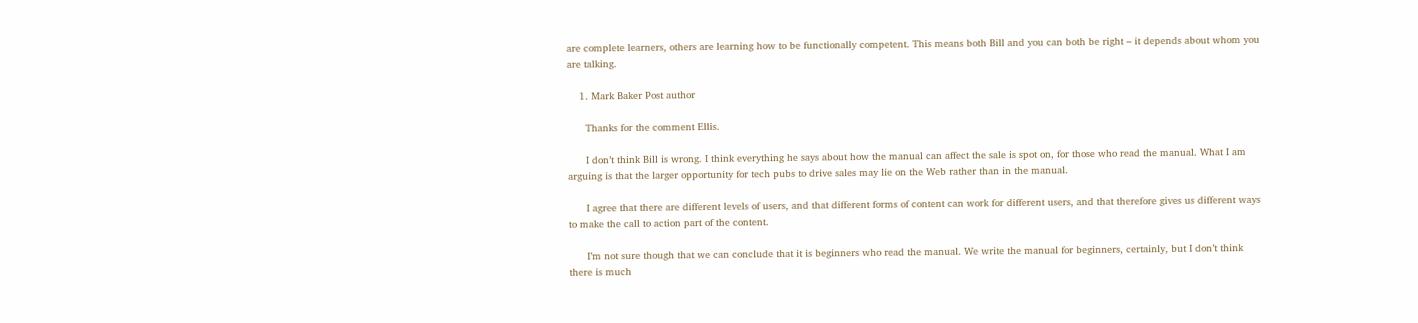are complete learners, others are learning how to be functionally competent. This means both Bill and you can both be right – it depends about whom you are talking.

    1. Mark Baker Post author

      Thanks for the comment Ellis.

      I don’t think Bill is wrong. I think everything he says about how the manual can affect the sale is spot on, for those who read the manual. What I am arguing is that the larger opportunity for tech pubs to drive sales may lie on the Web rather than in the manual.

      I agree that there are different levels of users, and that different forms of content can work for different users, and that therefore gives us different ways to make the call to action part of the content.

      I’m not sure though that we can conclude that it is beginners who read the manual. We write the manual for beginners, certainly, but I don’t think there is much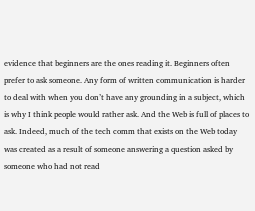evidence that beginners are the ones reading it. Beginners often prefer to ask someone. Any form of written communication is harder to deal with when you don’t have any grounding in a subject, which is why I think people would rather ask. And the Web is full of places to ask. Indeed, much of the tech comm that exists on the Web today was created as a result of someone answering a question asked by someone who had not read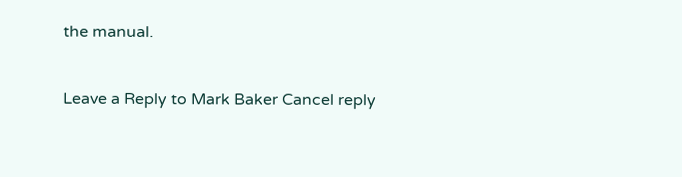the manual.


Leave a Reply to Mark Baker Cancel reply